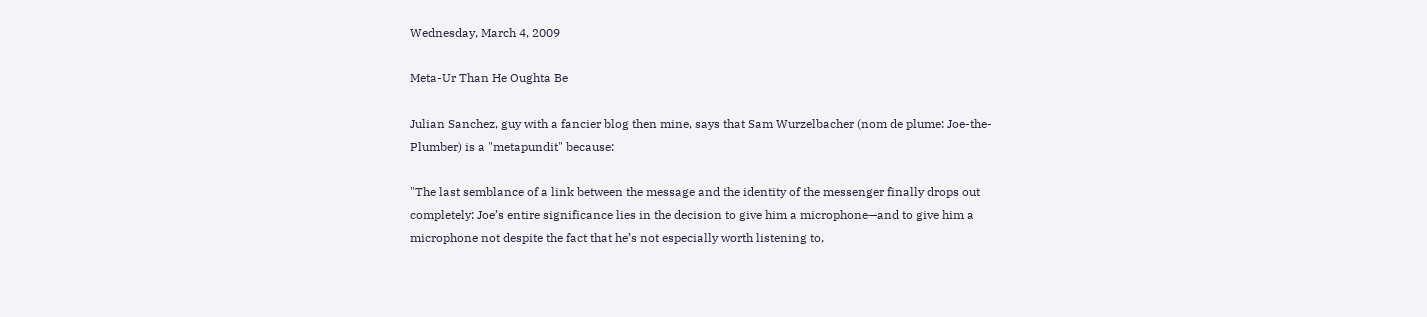Wednesday, March 4, 2009

Meta-Ur Than He Oughta Be

Julian Sanchez, guy with a fancier blog then mine, says that Sam Wurzelbacher (nom de plume: Joe-the-Plumber) is a "metapundit" because:

"The last semblance of a link between the message and the identity of the messenger finally drops out completely: Joe’s entire significance lies in the decision to give him a microphone—and to give him a microphone not despite the fact that he’s not especially worth listening to,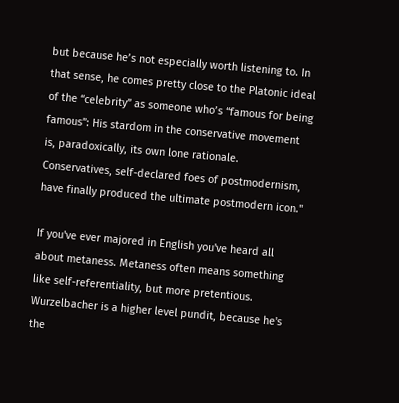but because he’s not especially worth listening to. In that sense, he comes pretty close to the Platonic ideal of the “celebrity” as someone who’s “famous for being famous”: His stardom in the conservative movement is, paradoxically, its own lone rationale. Conservatives, self-declared foes of postmodernism, have finally produced the ultimate postmodern icon."

If you've ever majored in English you've heard all about metaness. Metaness often means something like self-referentiality, but more pretentious. Wurzelbacher is a higher level pundit, because he's the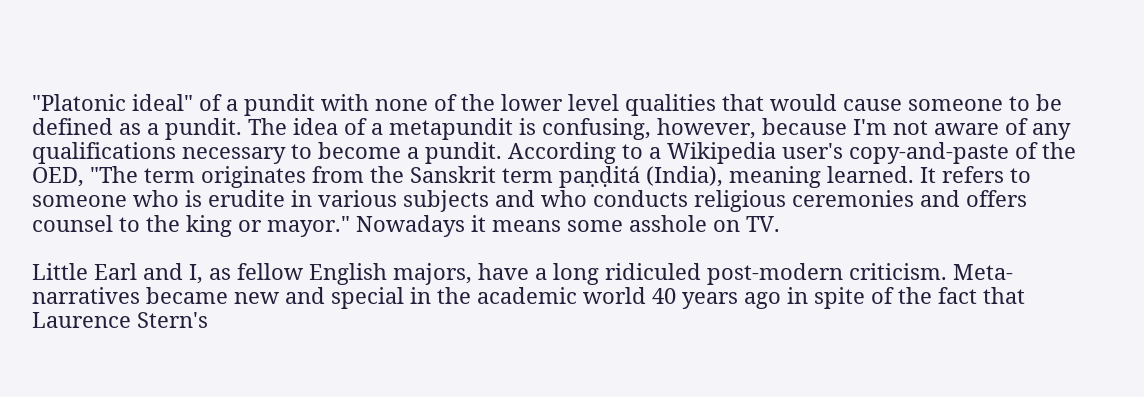"Platonic ideal" of a pundit with none of the lower level qualities that would cause someone to be defined as a pundit. The idea of a metapundit is confusing, however, because I'm not aware of any qualifications necessary to become a pundit. According to a Wikipedia user's copy-and-paste of the OED, "The term originates from the Sanskrit term paṇḍitá (India), meaning learned. It refers to someone who is erudite in various subjects and who conducts religious ceremonies and offers counsel to the king or mayor." Nowadays it means some asshole on TV.

Little Earl and I, as fellow English majors, have a long ridiculed post-modern criticism. Meta-narratives became new and special in the academic world 40 years ago in spite of the fact that Laurence Stern's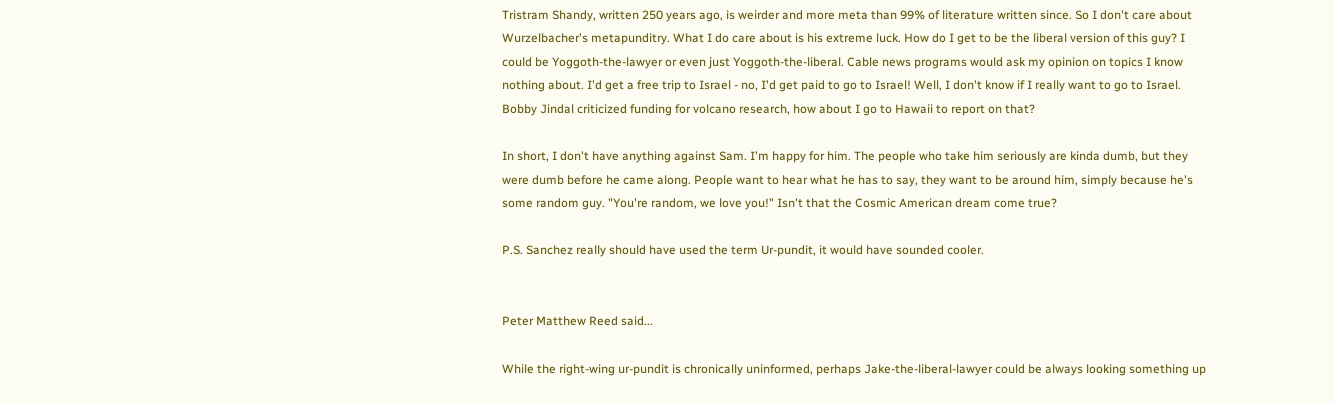Tristram Shandy, written 250 years ago, is weirder and more meta than 99% of literature written since. So I don't care about Wurzelbacher's metapunditry. What I do care about is his extreme luck. How do I get to be the liberal version of this guy? I could be Yoggoth-the-lawyer or even just Yoggoth-the-liberal. Cable news programs would ask my opinion on topics I know nothing about. I'd get a free trip to Israel - no, I'd get paid to go to Israel! Well, I don't know if I really want to go to Israel. Bobby Jindal criticized funding for volcano research, how about I go to Hawaii to report on that?

In short, I don't have anything against Sam. I'm happy for him. The people who take him seriously are kinda dumb, but they were dumb before he came along. People want to hear what he has to say, they want to be around him, simply because he's some random guy. "You're random, we love you!" Isn't that the Cosmic American dream come true?

P.S. Sanchez really should have used the term Ur-pundit, it would have sounded cooler.


Peter Matthew Reed said...

While the right-wing ur-pundit is chronically uninformed, perhaps Jake-the-liberal-lawyer could be always looking something up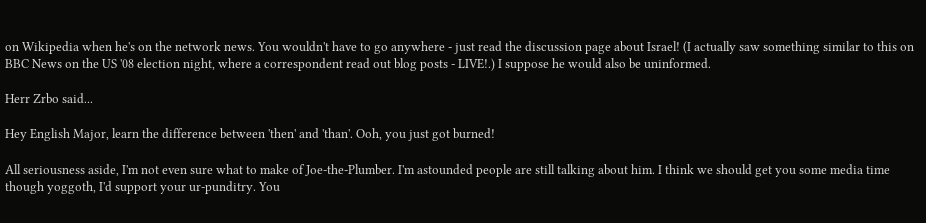on Wikipedia when he's on the network news. You wouldn't have to go anywhere - just read the discussion page about Israel! (I actually saw something similar to this on BBC News on the US '08 election night, where a correspondent read out blog posts - LIVE!.) I suppose he would also be uninformed.

Herr Zrbo said...

Hey English Major, learn the difference between 'then' and 'than'. Ooh, you just got burned!

All seriousness aside, I'm not even sure what to make of Joe-the-Plumber. I'm astounded people are still talking about him. I think we should get you some media time though yoggoth, I'd support your ur-punditry. You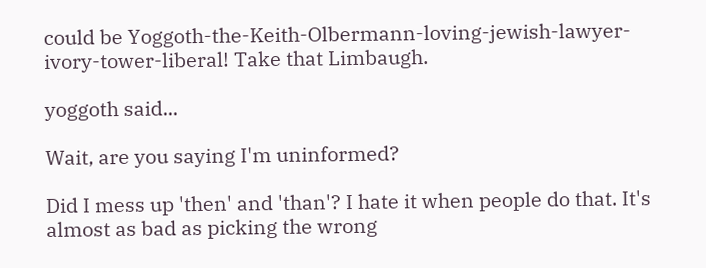could be Yoggoth-the-Keith-Olbermann-loving-jewish-lawyer-ivory-tower-liberal! Take that Limbaugh.

yoggoth said...

Wait, are you saying I'm uninformed?

Did I mess up 'then' and 'than'? I hate it when people do that. It's almost as bad as picking the wrong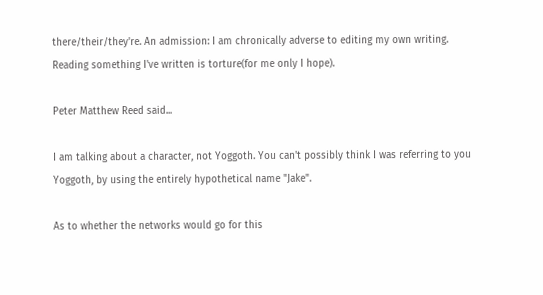there/their/they're. An admission: I am chronically adverse to editing my own writing. Reading something I've written is torture(for me only I hope).

Peter Matthew Reed said...

I am talking about a character, not Yoggoth. You can't possibly think I was referring to you Yoggoth, by using the entirely hypothetical name "Jake".

As to whether the networks would go for this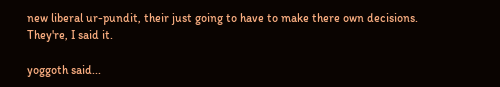new liberal ur-pundit, their just going to have to make there own decisions. They're, I said it.

yoggoth said...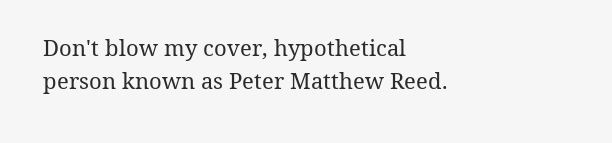Don't blow my cover, hypothetical person known as Peter Matthew Reed.